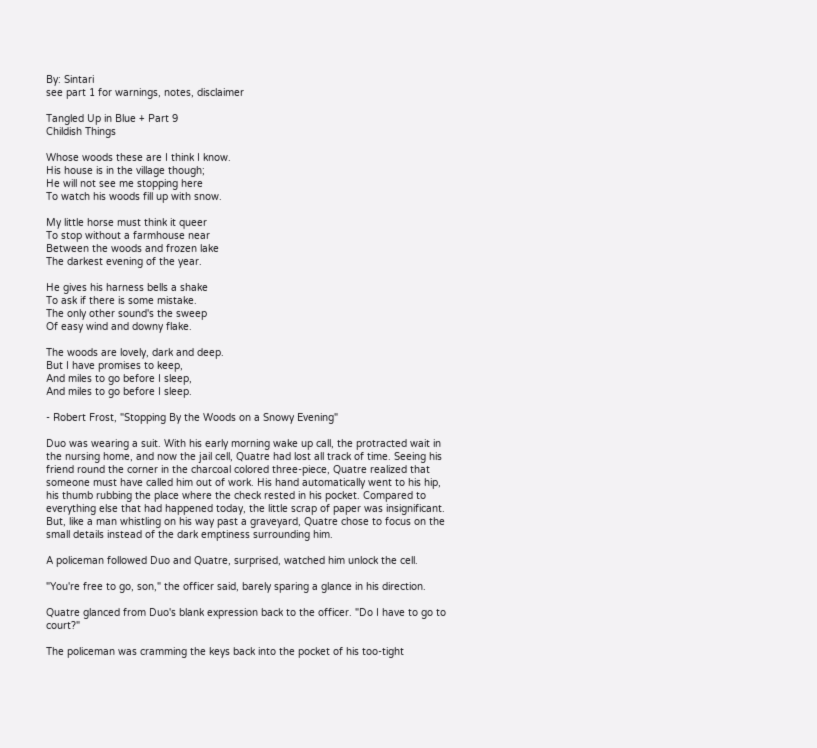By: Sintari
see part 1 for warnings, notes, disclaimer

Tangled Up in Blue + Part 9
Childish Things

Whose woods these are I think I know.
His house is in the village though;
He will not see me stopping here
To watch his woods fill up with snow.

My little horse must think it queer
To stop without a farmhouse near
Between the woods and frozen lake
The darkest evening of the year.

He gives his harness bells a shake
To ask if there is some mistake.
The only other sound's the sweep
Of easy wind and downy flake.

The woods are lovely, dark and deep.
But I have promises to keep,
And miles to go before I sleep,
And miles to go before I sleep.

- Robert Frost, "Stopping By the Woods on a Snowy Evening"

Duo was wearing a suit. With his early morning wake up call, the protracted wait in the nursing home, and now the jail cell, Quatre had lost all track of time. Seeing his friend round the corner in the charcoal colored three-piece, Quatre realized that someone must have called him out of work. His hand automatically went to his hip, his thumb rubbing the place where the check rested in his pocket. Compared to everything else that had happened today, the little scrap of paper was insignificant. But, like a man whistling on his way past a graveyard, Quatre chose to focus on the small details instead of the dark emptiness surrounding him.

A policeman followed Duo and Quatre, surprised, watched him unlock the cell.

"You're free to go, son," the officer said, barely sparing a glance in his direction.

Quatre glanced from Duo's blank expression back to the officer. "Do I have to go to court?"

The policeman was cramming the keys back into the pocket of his too-tight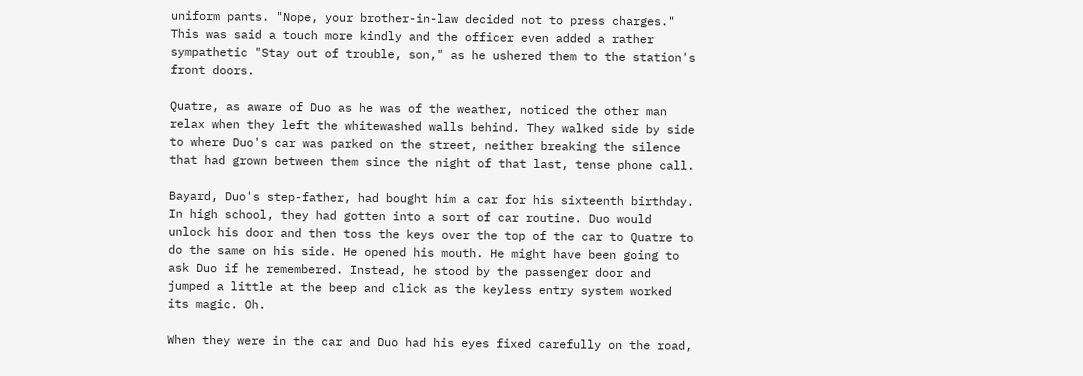uniform pants. "Nope, your brother-in-law decided not to press charges." This was said a touch more kindly and the officer even added a rather sympathetic "Stay out of trouble, son," as he ushered them to the station's front doors.

Quatre, as aware of Duo as he was of the weather, noticed the other man relax when they left the whitewashed walls behind. They walked side by side to where Duo's car was parked on the street, neither breaking the silence that had grown between them since the night of that last, tense phone call.

Bayard, Duo's step-father, had bought him a car for his sixteenth birthday. In high school, they had gotten into a sort of car routine. Duo would unlock his door and then toss the keys over the top of the car to Quatre to do the same on his side. He opened his mouth. He might have been going to ask Duo if he remembered. Instead, he stood by the passenger door and jumped a little at the beep and click as the keyless entry system worked its magic. Oh.

When they were in the car and Duo had his eyes fixed carefully on the road,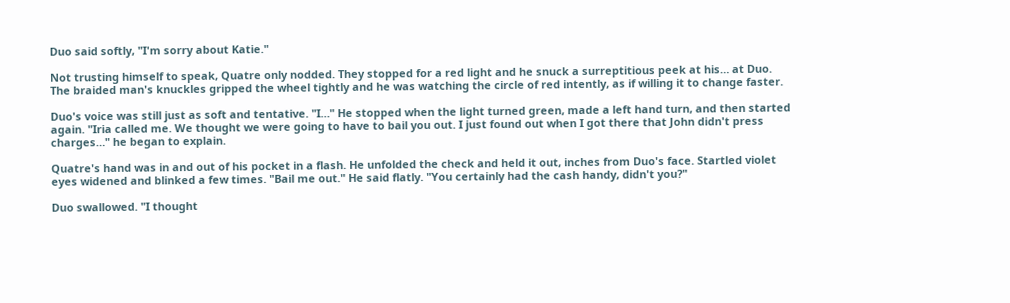Duo said softly, "I'm sorry about Katie."

Not trusting himself to speak, Quatre only nodded. They stopped for a red light and he snuck a surreptitious peek at his… at Duo. The braided man's knuckles gripped the wheel tightly and he was watching the circle of red intently, as if willing it to change faster.

Duo's voice was still just as soft and tentative. "I…" He stopped when the light turned green, made a left hand turn, and then started again. "Iria called me. We thought we were going to have to bail you out. I just found out when I got there that John didn't press charges…" he began to explain.

Quatre's hand was in and out of his pocket in a flash. He unfolded the check and held it out, inches from Duo's face. Startled violet eyes widened and blinked a few times. "Bail me out." He said flatly. "You certainly had the cash handy, didn't you?"

Duo swallowed. "I thought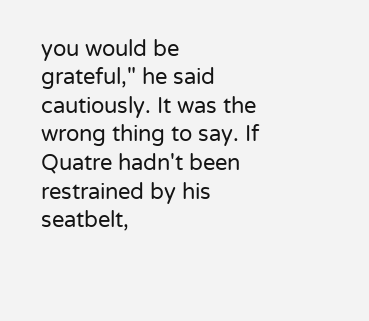you would be grateful," he said cautiously. It was the wrong thing to say. If Quatre hadn't been restrained by his seatbelt,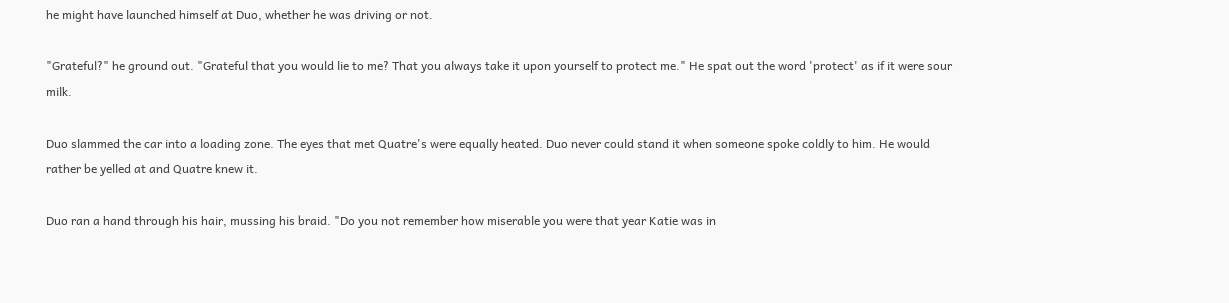he might have launched himself at Duo, whether he was driving or not.

"Grateful?" he ground out. "Grateful that you would lie to me? That you always take it upon yourself to protect me." He spat out the word 'protect' as if it were sour milk.

Duo slammed the car into a loading zone. The eyes that met Quatre's were equally heated. Duo never could stand it when someone spoke coldly to him. He would rather be yelled at and Quatre knew it.

Duo ran a hand through his hair, mussing his braid. "Do you not remember how miserable you were that year Katie was in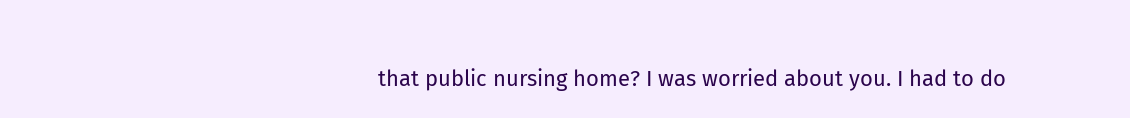that public nursing home? I was worried about you. I had to do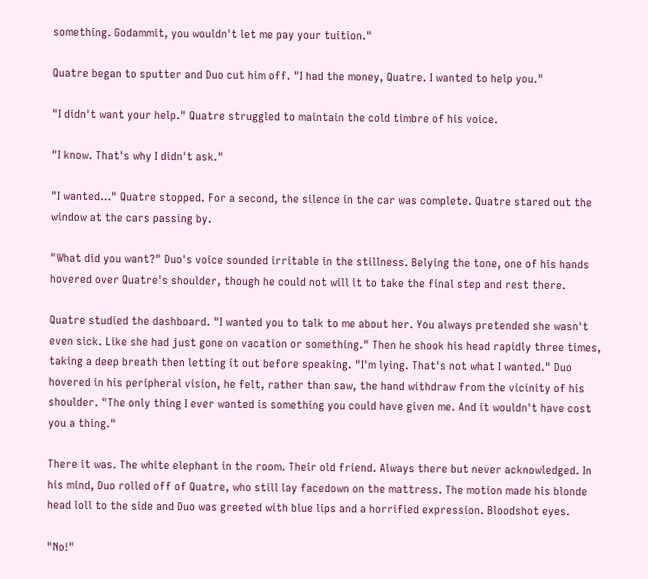something. Godammit, you wouldn't let me pay your tuition."

Quatre began to sputter and Duo cut him off. "I had the money, Quatre. I wanted to help you."

"I didn't want your help." Quatre struggled to maintain the cold timbre of his voice.

"I know. That's why I didn't ask."

"I wanted…" Quatre stopped. For a second, the silence in the car was complete. Quatre stared out the window at the cars passing by.

"What did you want?" Duo's voice sounded irritable in the stillness. Belying the tone, one of his hands hovered over Quatre's shoulder, though he could not will it to take the final step and rest there.

Quatre studied the dashboard. "I wanted you to talk to me about her. You always pretended she wasn't even sick. Like she had just gone on vacation or something." Then he shook his head rapidly three times, taking a deep breath then letting it out before speaking. "I'm lying. That's not what I wanted." Duo hovered in his peripheral vision, he felt, rather than saw, the hand withdraw from the vicinity of his shoulder. "The only thing I ever wanted is something you could have given me. And it wouldn't have cost you a thing."

There it was. The white elephant in the room. Their old friend. Always there but never acknowledged. In his mind, Duo rolled off of Quatre, who still lay facedown on the mattress. The motion made his blonde head loll to the side and Duo was greeted with blue lips and a horrified expression. Bloodshot eyes.

"No!"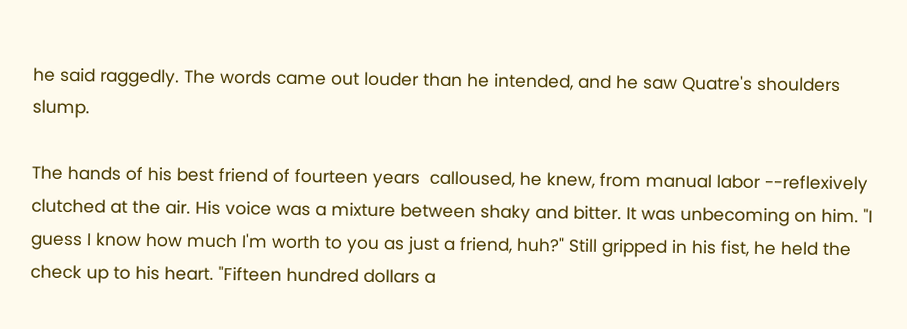he said raggedly. The words came out louder than he intended, and he saw Quatre's shoulders slump.

The hands of his best friend of fourteen years  calloused, he knew, from manual labor --reflexively clutched at the air. His voice was a mixture between shaky and bitter. It was unbecoming on him. "I guess I know how much I'm worth to you as just a friend, huh?" Still gripped in his fist, he held the check up to his heart. "Fifteen hundred dollars a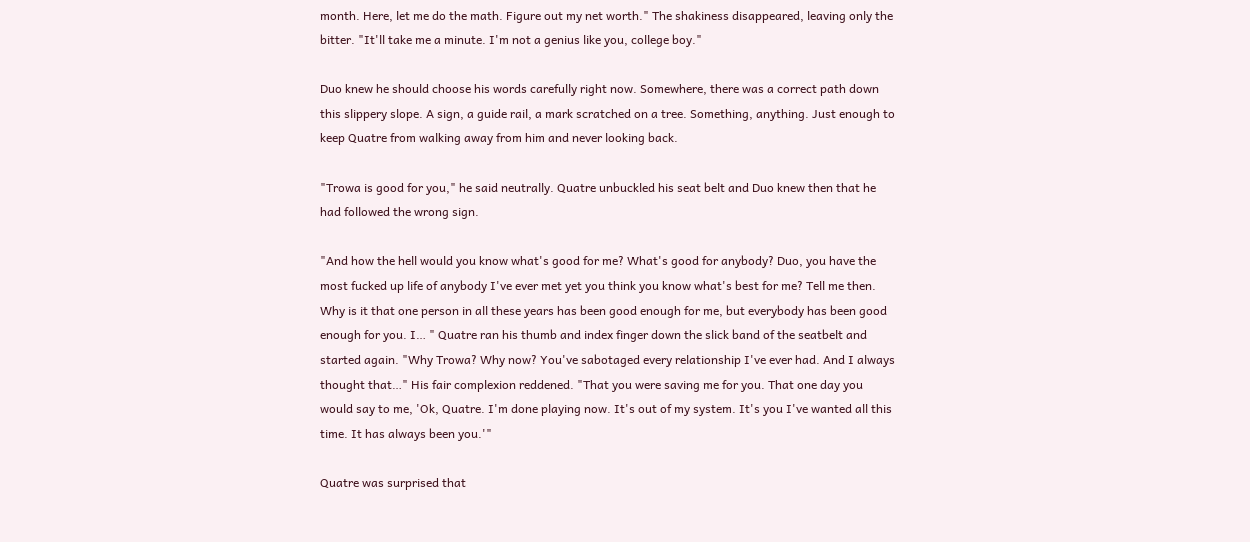month. Here, let me do the math. Figure out my net worth." The shakiness disappeared, leaving only the bitter. "It'll take me a minute. I'm not a genius like you, college boy."

Duo knew he should choose his words carefully right now. Somewhere, there was a correct path down this slippery slope. A sign, a guide rail, a mark scratched on a tree. Something, anything. Just enough to keep Quatre from walking away from him and never looking back.

"Trowa is good for you," he said neutrally. Quatre unbuckled his seat belt and Duo knew then that he had followed the wrong sign.

"And how the hell would you know what's good for me? What's good for anybody? Duo, you have the most fucked up life of anybody I've ever met yet you think you know what's best for me? Tell me then. Why is it that one person in all these years has been good enough for me, but everybody has been good enough for you. I… " Quatre ran his thumb and index finger down the slick band of the seatbelt and started again. "Why Trowa? Why now? You've sabotaged every relationship I've ever had. And I always thought that…" His fair complexion reddened. "That you were saving me for you. That one day you would say to me, 'Ok, Quatre. I'm done playing now. It's out of my system. It's you I've wanted all this time. It has always been you.'"

Quatre was surprised that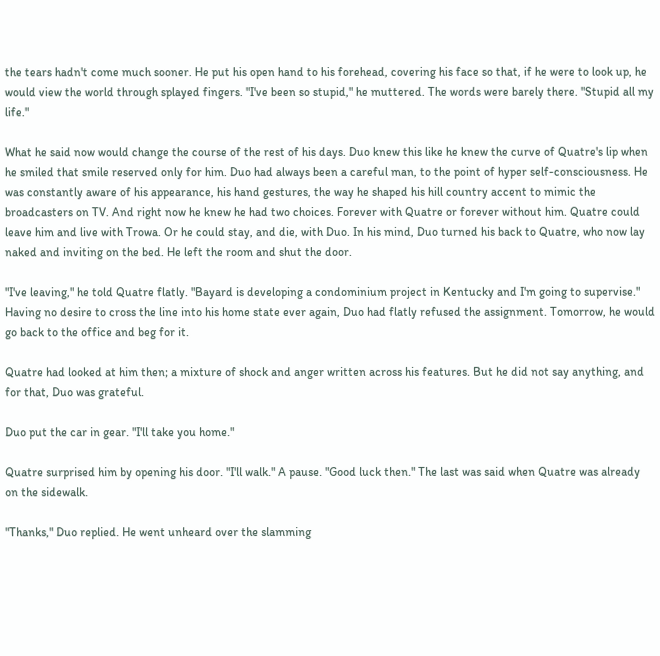the tears hadn't come much sooner. He put his open hand to his forehead, covering his face so that, if he were to look up, he would view the world through splayed fingers. "I've been so stupid," he muttered. The words were barely there. "Stupid all my life."

What he said now would change the course of the rest of his days. Duo knew this like he knew the curve of Quatre's lip when he smiled that smile reserved only for him. Duo had always been a careful man, to the point of hyper self-consciousness. He was constantly aware of his appearance, his hand gestures, the way he shaped his hill country accent to mimic the broadcasters on TV. And right now he knew he had two choices. Forever with Quatre or forever without him. Quatre could leave him and live with Trowa. Or he could stay, and die, with Duo. In his mind, Duo turned his back to Quatre, who now lay naked and inviting on the bed. He left the room and shut the door.

"I've leaving," he told Quatre flatly. "Bayard is developing a condominium project in Kentucky and I'm going to supervise." Having no desire to cross the line into his home state ever again, Duo had flatly refused the assignment. Tomorrow, he would go back to the office and beg for it.

Quatre had looked at him then; a mixture of shock and anger written across his features. But he did not say anything, and for that, Duo was grateful.

Duo put the car in gear. "I'll take you home."

Quatre surprised him by opening his door. "I'll walk." A pause. "Good luck then." The last was said when Quatre was already on the sidewalk.

"Thanks," Duo replied. He went unheard over the slamming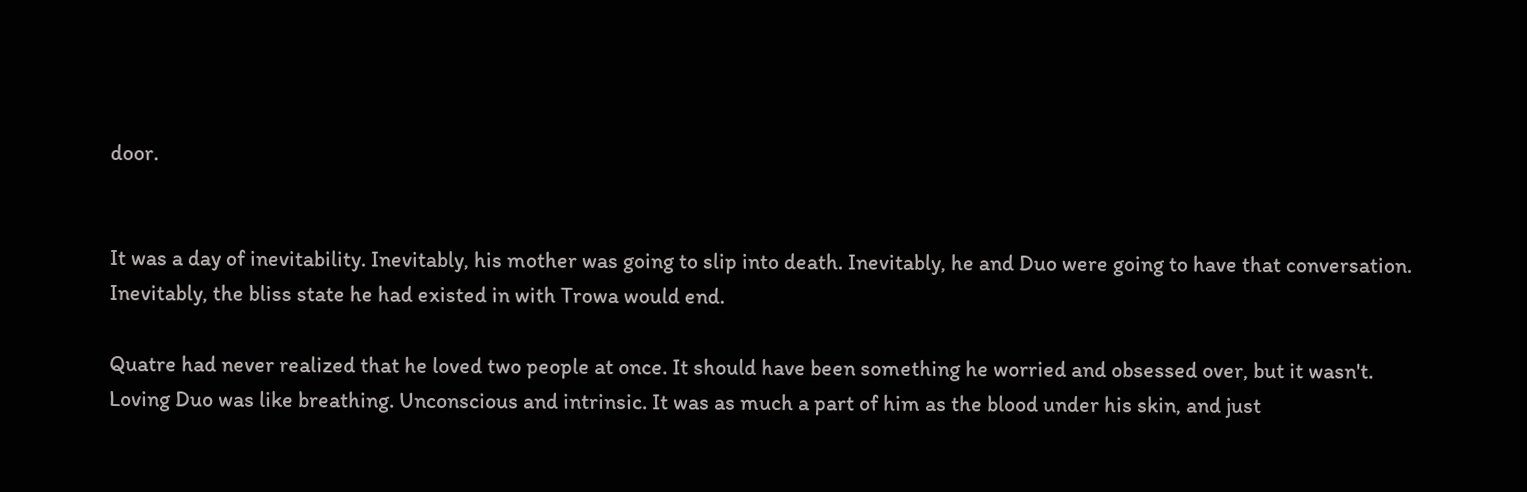door.


It was a day of inevitability. Inevitably, his mother was going to slip into death. Inevitably, he and Duo were going to have that conversation. Inevitably, the bliss state he had existed in with Trowa would end.

Quatre had never realized that he loved two people at once. It should have been something he worried and obsessed over, but it wasn't. Loving Duo was like breathing. Unconscious and intrinsic. It was as much a part of him as the blood under his skin, and just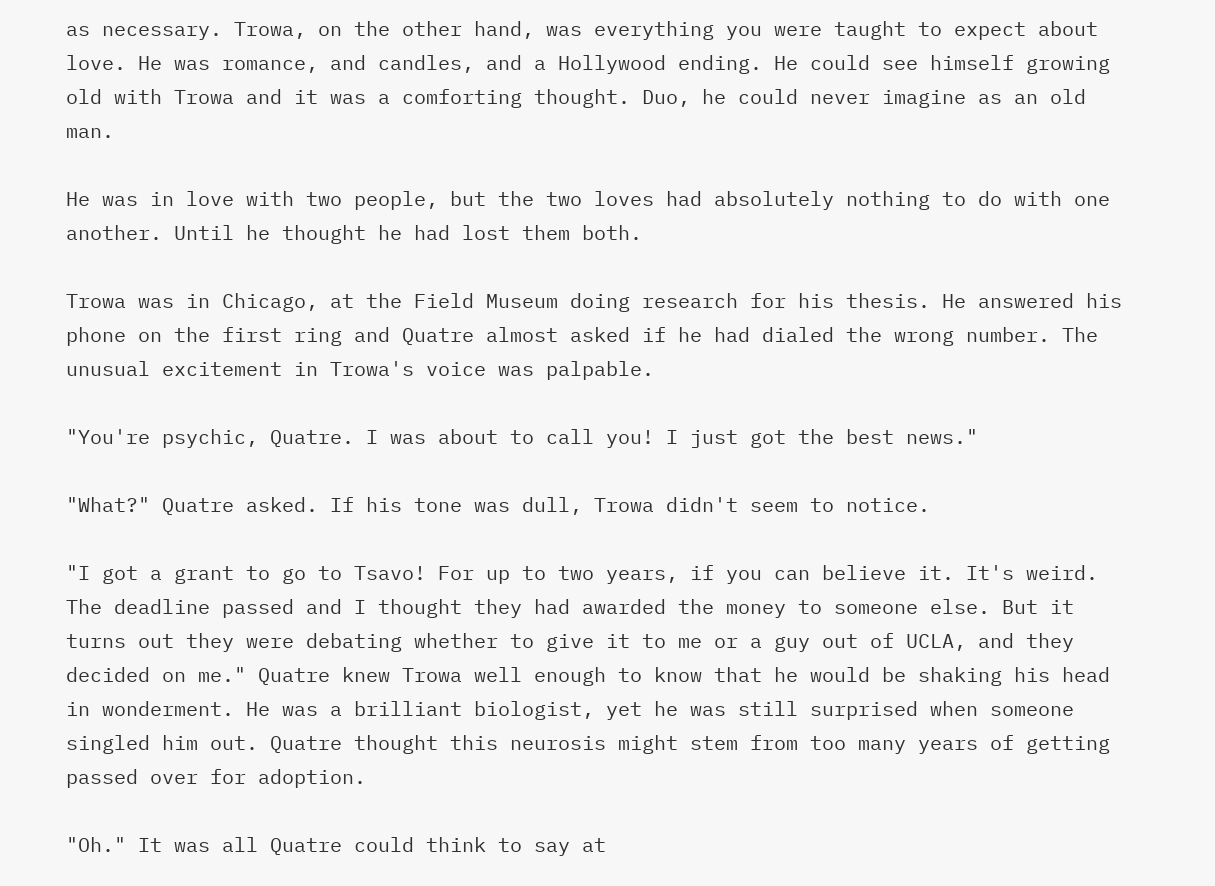as necessary. Trowa, on the other hand, was everything you were taught to expect about love. He was romance, and candles, and a Hollywood ending. He could see himself growing old with Trowa and it was a comforting thought. Duo, he could never imagine as an old man.

He was in love with two people, but the two loves had absolutely nothing to do with one another. Until he thought he had lost them both.

Trowa was in Chicago, at the Field Museum doing research for his thesis. He answered his phone on the first ring and Quatre almost asked if he had dialed the wrong number. The unusual excitement in Trowa's voice was palpable.

"You're psychic, Quatre. I was about to call you! I just got the best news."

"What?" Quatre asked. If his tone was dull, Trowa didn't seem to notice.

"I got a grant to go to Tsavo! For up to two years, if you can believe it. It's weird. The deadline passed and I thought they had awarded the money to someone else. But it turns out they were debating whether to give it to me or a guy out of UCLA, and they decided on me." Quatre knew Trowa well enough to know that he would be shaking his head in wonderment. He was a brilliant biologist, yet he was still surprised when someone singled him out. Quatre thought this neurosis might stem from too many years of getting passed over for adoption.

"Oh." It was all Quatre could think to say at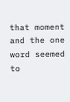that moment and the one word seemed to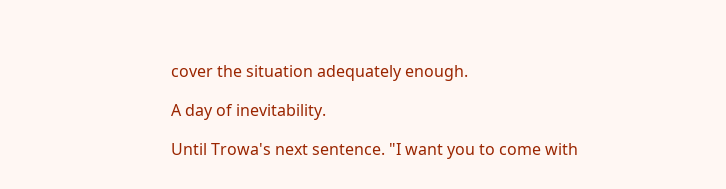cover the situation adequately enough.

A day of inevitability.

Until Trowa's next sentence. "I want you to come with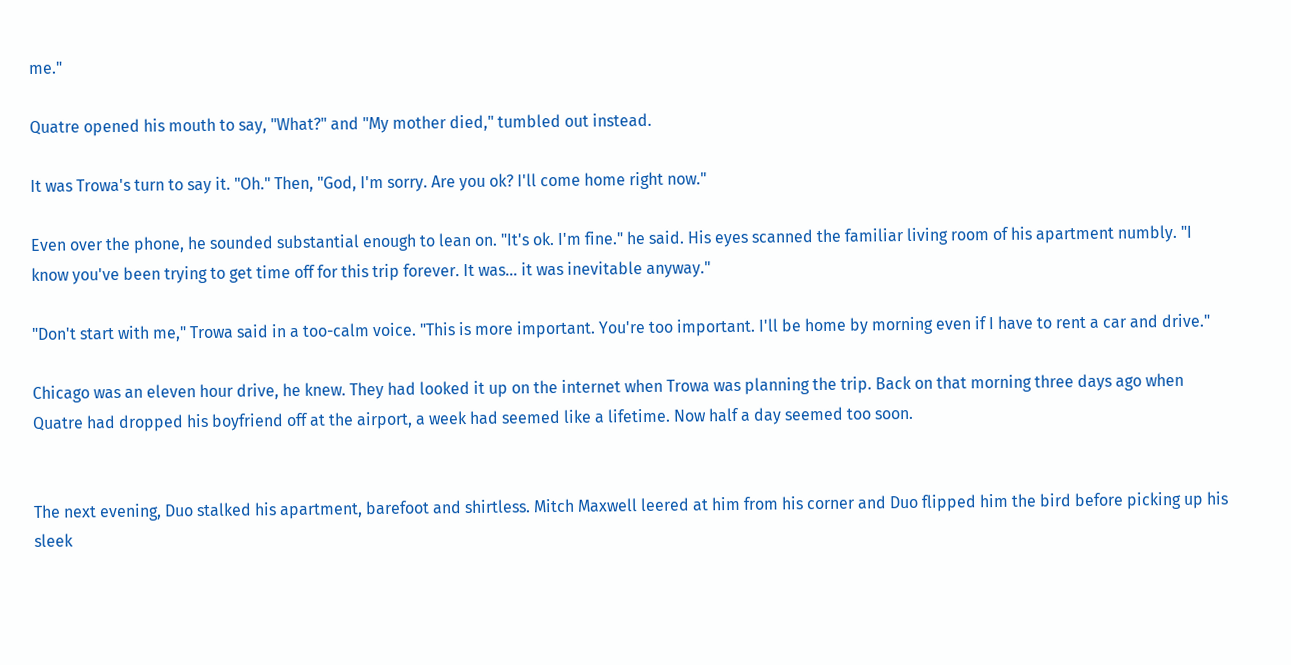me."

Quatre opened his mouth to say, "What?" and "My mother died," tumbled out instead.

It was Trowa's turn to say it. "Oh." Then, "God, I'm sorry. Are you ok? I'll come home right now."

Even over the phone, he sounded substantial enough to lean on. "It's ok. I'm fine." he said. His eyes scanned the familiar living room of his apartment numbly. "I know you've been trying to get time off for this trip forever. It was… it was inevitable anyway."

"Don't start with me," Trowa said in a too-calm voice. "This is more important. You're too important. I'll be home by morning even if I have to rent a car and drive."

Chicago was an eleven hour drive, he knew. They had looked it up on the internet when Trowa was planning the trip. Back on that morning three days ago when Quatre had dropped his boyfriend off at the airport, a week had seemed like a lifetime. Now half a day seemed too soon.


The next evening, Duo stalked his apartment, barefoot and shirtless. Mitch Maxwell leered at him from his corner and Duo flipped him the bird before picking up his sleek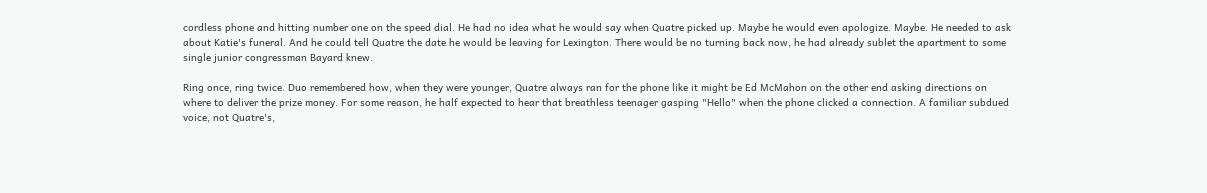cordless phone and hitting number one on the speed dial. He had no idea what he would say when Quatre picked up. Maybe he would even apologize. Maybe. He needed to ask about Katie's funeral. And he could tell Quatre the date he would be leaving for Lexington. There would be no turning back now, he had already sublet the apartment to some single junior congressman Bayard knew.

Ring once, ring twice. Duo remembered how, when they were younger, Quatre always ran for the phone like it might be Ed McMahon on the other end asking directions on where to deliver the prize money. For some reason, he half expected to hear that breathless teenager gasping "Hello" when the phone clicked a connection. A familiar subdued voice, not Quatre's,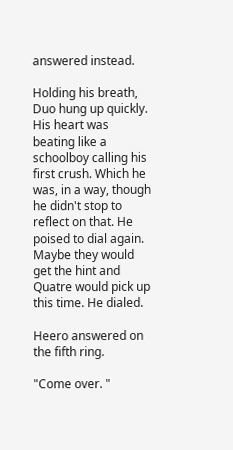answered instead.

Holding his breath, Duo hung up quickly. His heart was beating like a schoolboy calling his first crush. Which he was, in a way, though he didn't stop to reflect on that. He poised to dial again. Maybe they would get the hint and Quatre would pick up this time. He dialed.

Heero answered on the fifth ring.

"Come over. "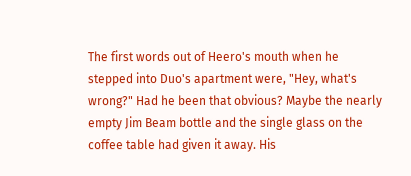The first words out of Heero's mouth when he stepped into Duo's apartment were, "Hey, what's wrong?" Had he been that obvious? Maybe the nearly empty Jim Beam bottle and the single glass on the coffee table had given it away. His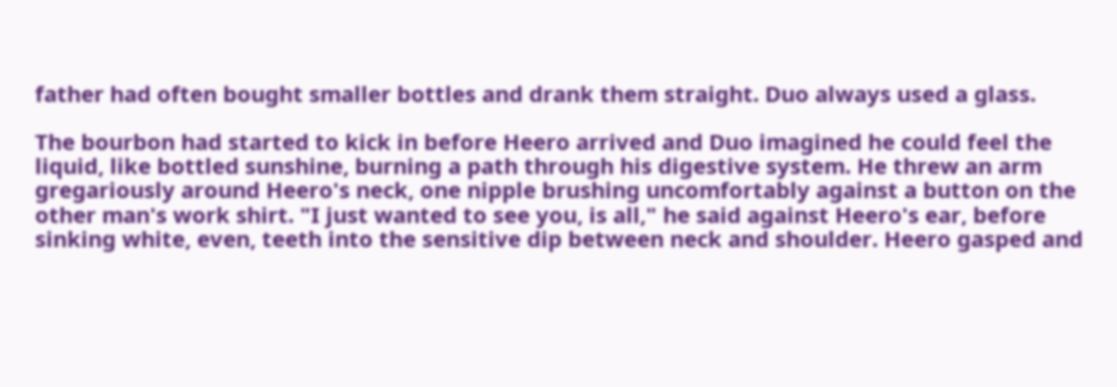father had often bought smaller bottles and drank them straight. Duo always used a glass.

The bourbon had started to kick in before Heero arrived and Duo imagined he could feel the liquid, like bottled sunshine, burning a path through his digestive system. He threw an arm gregariously around Heero's neck, one nipple brushing uncomfortably against a button on the other man's work shirt. "I just wanted to see you, is all," he said against Heero's ear, before sinking white, even, teeth into the sensitive dip between neck and shoulder. Heero gasped and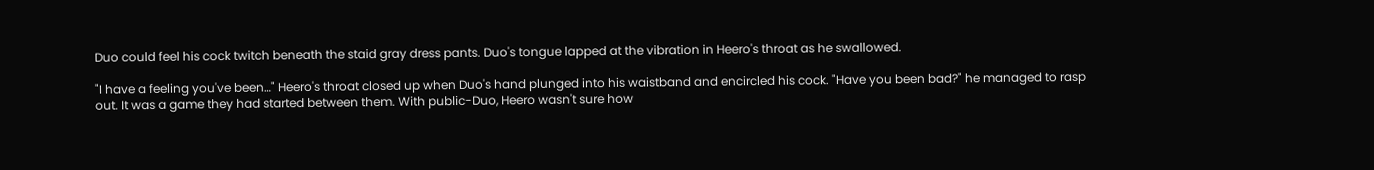Duo could feel his cock twitch beneath the staid gray dress pants. Duo's tongue lapped at the vibration in Heero's throat as he swallowed.

"I have a feeling you've been…" Heero's throat closed up when Duo's hand plunged into his waistband and encircled his cock. "Have you been bad?" he managed to rasp out. It was a game they had started between them. With public-Duo, Heero wasn't sure how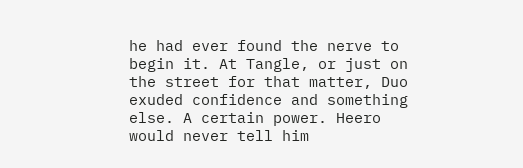he had ever found the nerve to begin it. At Tangle, or just on the street for that matter, Duo exuded confidence and something else. A certain power. Heero would never tell him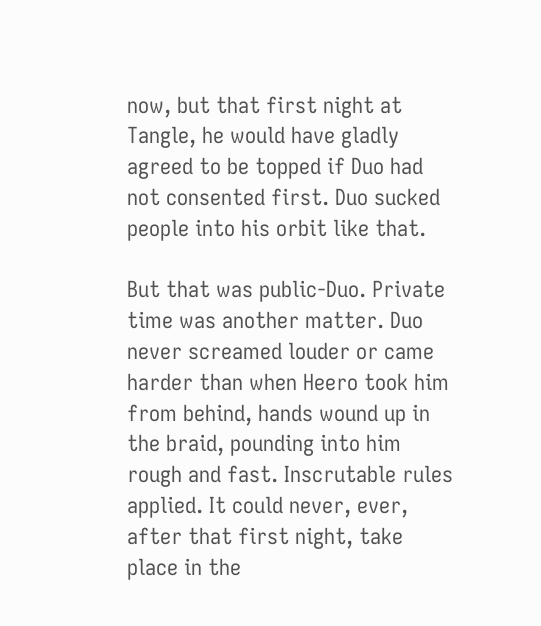now, but that first night at Tangle, he would have gladly agreed to be topped if Duo had not consented first. Duo sucked people into his orbit like that.

But that was public-Duo. Private time was another matter. Duo never screamed louder or came harder than when Heero took him from behind, hands wound up in the braid, pounding into him rough and fast. Inscrutable rules applied. It could never, ever, after that first night, take place in the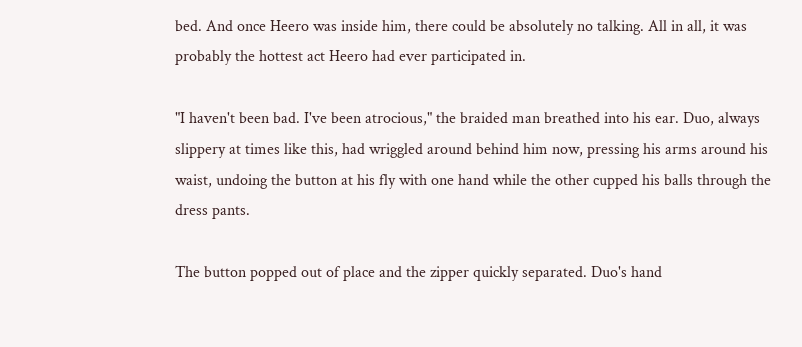bed. And once Heero was inside him, there could be absolutely no talking. All in all, it was probably the hottest act Heero had ever participated in.

"I haven't been bad. I've been atrocious," the braided man breathed into his ear. Duo, always slippery at times like this, had wriggled around behind him now, pressing his arms around his waist, undoing the button at his fly with one hand while the other cupped his balls through the dress pants.

The button popped out of place and the zipper quickly separated. Duo's hand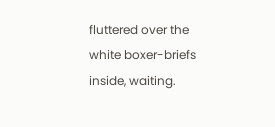fluttered over the white boxer-briefs inside, waiting.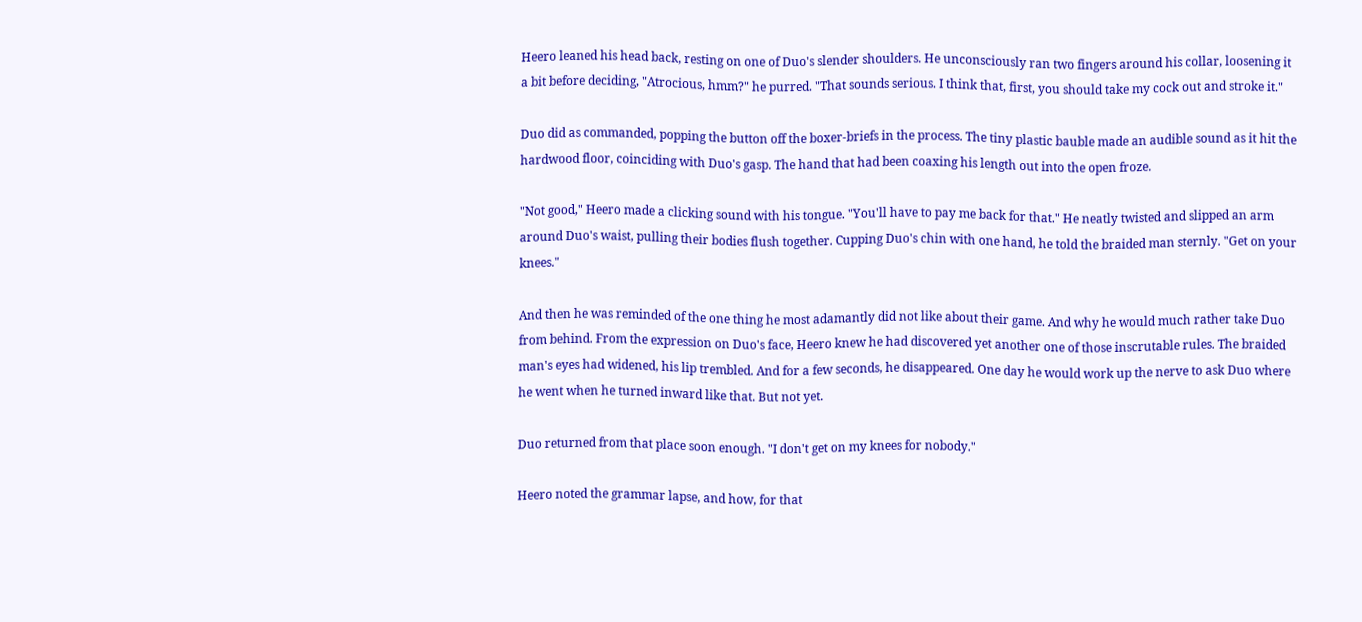Heero leaned his head back, resting on one of Duo's slender shoulders. He unconsciously ran two fingers around his collar, loosening it a bit before deciding, "Atrocious, hmm?" he purred. "That sounds serious. I think that, first, you should take my cock out and stroke it."

Duo did as commanded, popping the button off the boxer-briefs in the process. The tiny plastic bauble made an audible sound as it hit the hardwood floor, coinciding with Duo's gasp. The hand that had been coaxing his length out into the open froze.

"Not good," Heero made a clicking sound with his tongue. "You'll have to pay me back for that." He neatly twisted and slipped an arm around Duo's waist, pulling their bodies flush together. Cupping Duo's chin with one hand, he told the braided man sternly. "Get on your knees."

And then he was reminded of the one thing he most adamantly did not like about their game. And why he would much rather take Duo from behind. From the expression on Duo's face, Heero knew he had discovered yet another one of those inscrutable rules. The braided man's eyes had widened, his lip trembled. And for a few seconds, he disappeared. One day he would work up the nerve to ask Duo where he went when he turned inward like that. But not yet.

Duo returned from that place soon enough. "I don't get on my knees for nobody."

Heero noted the grammar lapse, and how, for that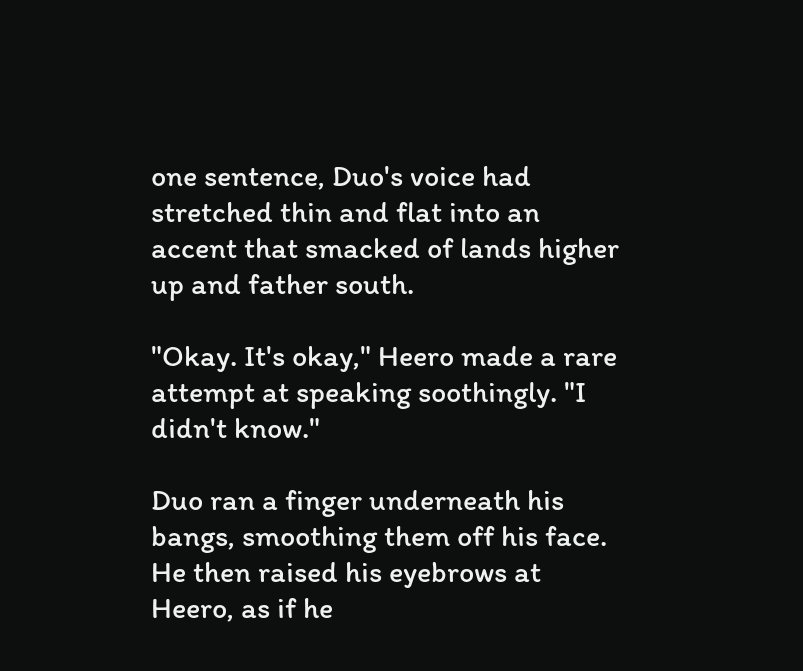one sentence, Duo's voice had stretched thin and flat into an accent that smacked of lands higher up and father south.

"Okay. It's okay," Heero made a rare attempt at speaking soothingly. "I didn't know."

Duo ran a finger underneath his bangs, smoothing them off his face. He then raised his eyebrows at Heero, as if he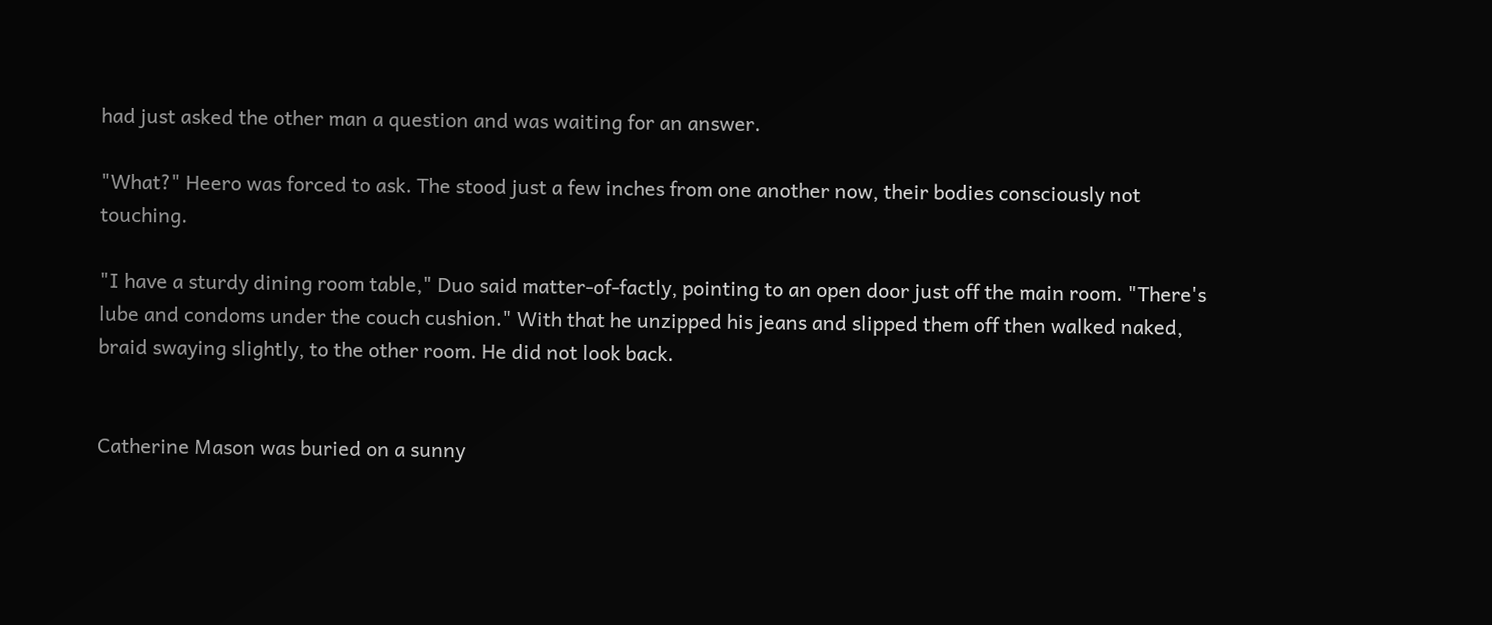had just asked the other man a question and was waiting for an answer.

"What?" Heero was forced to ask. The stood just a few inches from one another now, their bodies consciously not touching.

"I have a sturdy dining room table," Duo said matter-of-factly, pointing to an open door just off the main room. "There's lube and condoms under the couch cushion." With that he unzipped his jeans and slipped them off then walked naked, braid swaying slightly, to the other room. He did not look back.


Catherine Mason was buried on a sunny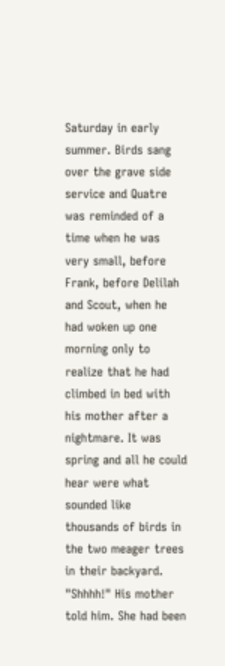Saturday in early summer. Birds sang over the grave side service and Quatre was reminded of a time when he was very small, before Frank, before Delilah and Scout, when he had woken up one morning only to realize that he had climbed in bed with his mother after a nightmare. It was spring and all he could hear were what sounded like thousands of birds in the two meager trees in their backyard. "Shhhh!" His mother told him. She had been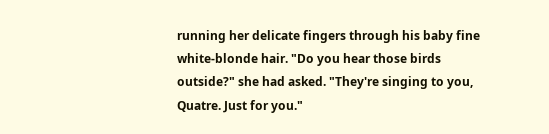running her delicate fingers through his baby fine white-blonde hair. "Do you hear those birds outside?" she had asked. "They're singing to you, Quatre. Just for you."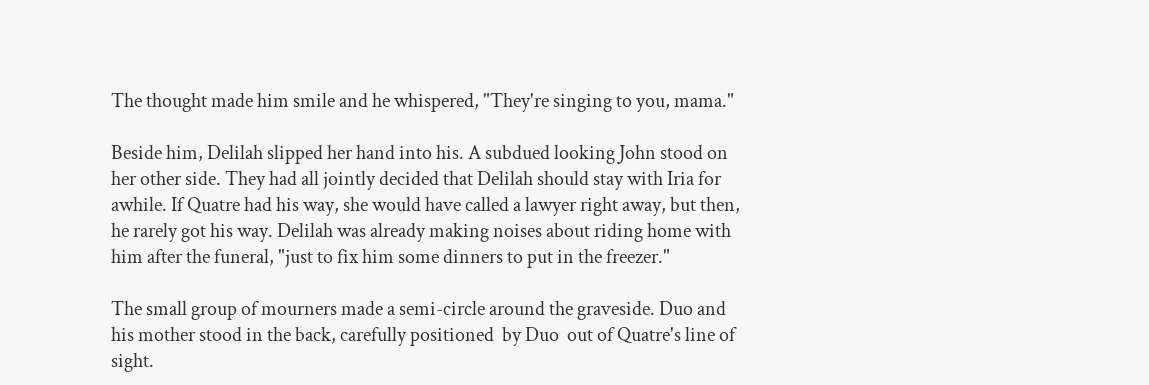The thought made him smile and he whispered, "They're singing to you, mama."

Beside him, Delilah slipped her hand into his. A subdued looking John stood on her other side. They had all jointly decided that Delilah should stay with Iria for awhile. If Quatre had his way, she would have called a lawyer right away, but then, he rarely got his way. Delilah was already making noises about riding home with him after the funeral, "just to fix him some dinners to put in the freezer."

The small group of mourners made a semi-circle around the graveside. Duo and his mother stood in the back, carefully positioned  by Duo  out of Quatre's line of sight.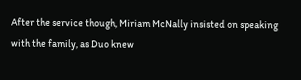After the service though, Miriam McNally insisted on speaking with the family, as Duo knew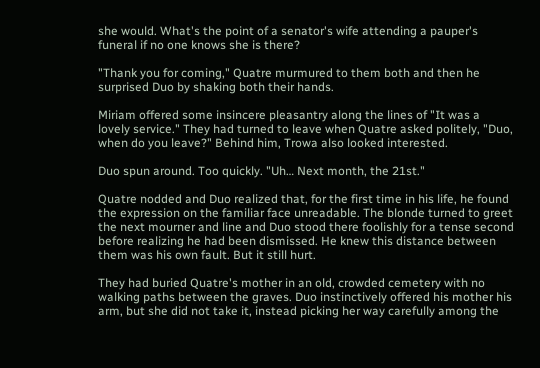she would. What's the point of a senator's wife attending a pauper's funeral if no one knows she is there?

"Thank you for coming," Quatre murmured to them both and then he surprised Duo by shaking both their hands.

Miriam offered some insincere pleasantry along the lines of "It was a lovely service." They had turned to leave when Quatre asked politely, "Duo, when do you leave?" Behind him, Trowa also looked interested.

Duo spun around. Too quickly. "Uh… Next month, the 21st."

Quatre nodded and Duo realized that, for the first time in his life, he found the expression on the familiar face unreadable. The blonde turned to greet the next mourner and line and Duo stood there foolishly for a tense second before realizing he had been dismissed. He knew this distance between them was his own fault. But it still hurt.

They had buried Quatre's mother in an old, crowded cemetery with no walking paths between the graves. Duo instinctively offered his mother his arm, but she did not take it, instead picking her way carefully among the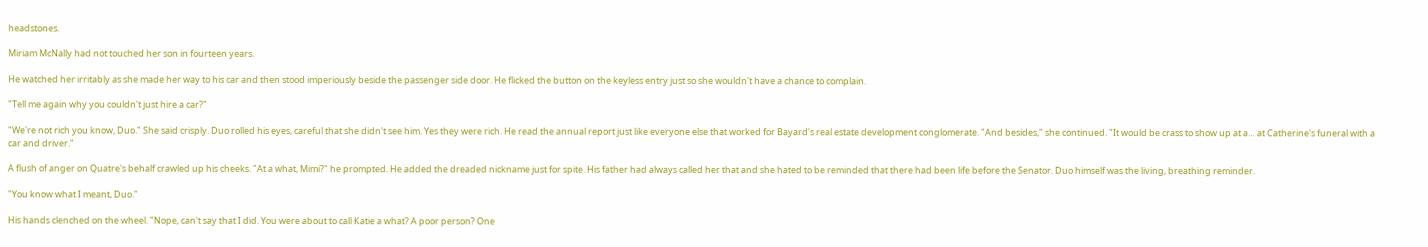headstones.

Miriam McNally had not touched her son in fourteen years.

He watched her irritably as she made her way to his car and then stood imperiously beside the passenger side door. He flicked the button on the keyless entry just so she wouldn't have a chance to complain.

"Tell me again why you couldn't just hire a car?"

"We're not rich you know, Duo." She said crisply. Duo rolled his eyes, careful that she didn't see him. Yes they were rich. He read the annual report just like everyone else that worked for Bayard's real estate development conglomerate. "And besides," she continued. "It would be crass to show up at a… at Catherine's funeral with a car and driver."

A flush of anger on Quatre's behalf crawled up his cheeks. "At a what, Mimi?" he prompted. He added the dreaded nickname just for spite. His father had always called her that and she hated to be reminded that there had been life before the Senator. Duo himself was the living, breathing reminder.

"You know what I meant, Duo."

His hands clenched on the wheel. "Nope, can't say that I did. You were about to call Katie a what? A poor person? One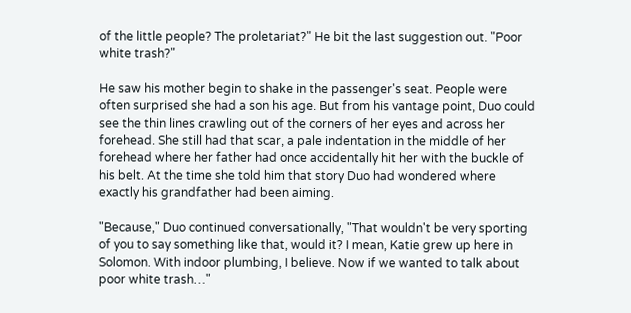of the little people? The proletariat?" He bit the last suggestion out. "Poor white trash?"

He saw his mother begin to shake in the passenger's seat. People were often surprised she had a son his age. But from his vantage point, Duo could see the thin lines crawling out of the corners of her eyes and across her forehead. She still had that scar, a pale indentation in the middle of her forehead where her father had once accidentally hit her with the buckle of his belt. At the time she told him that story Duo had wondered where exactly his grandfather had been aiming.

"Because," Duo continued conversationally, "That wouldn't be very sporting of you to say something like that, would it? I mean, Katie grew up here in Solomon. With indoor plumbing, I believe. Now if we wanted to talk about poor white trash…"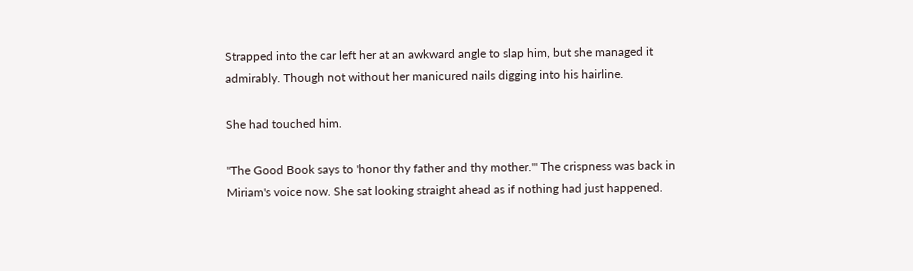Strapped into the car left her at an awkward angle to slap him, but she managed it admirably. Though not without her manicured nails digging into his hairline.

She had touched him.

"The Good Book says to 'honor thy father and thy mother.'" The crispness was back in Miriam's voice now. She sat looking straight ahead as if nothing had just happened.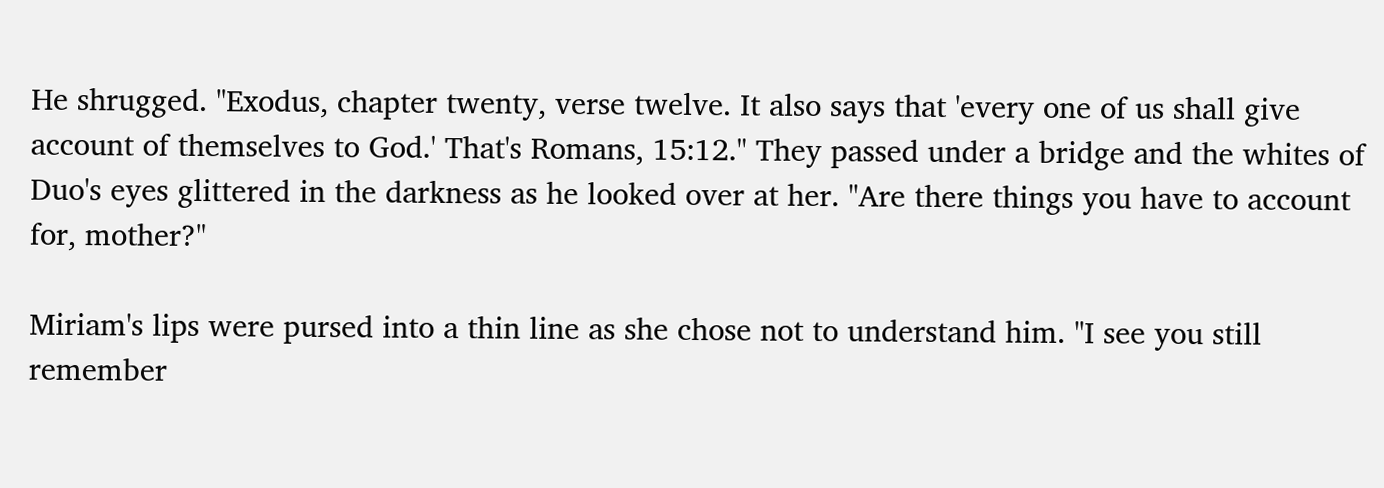He shrugged. "Exodus, chapter twenty, verse twelve. It also says that 'every one of us shall give account of themselves to God.' That's Romans, 15:12." They passed under a bridge and the whites of Duo's eyes glittered in the darkness as he looked over at her. "Are there things you have to account for, mother?"

Miriam's lips were pursed into a thin line as she chose not to understand him. "I see you still remember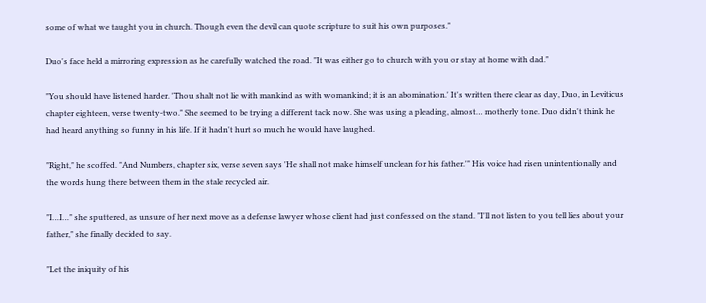some of what we taught you in church. Though even the devil can quote scripture to suit his own purposes."

Duo's face held a mirroring expression as he carefully watched the road. "It was either go to church with you or stay at home with dad."

"You should have listened harder. 'Thou shalt not lie with mankind as with womankind; it is an abomination.' It's written there clear as day, Duo, in Leviticus chapter eighteen, verse twenty-two." She seemed to be trying a different tack now. She was using a pleading, almost… motherly tone. Duo didn't think he had heard anything so funny in his life. If it hadn't hurt so much he would have laughed.

"Right," he scoffed. "And Numbers, chapter six, verse seven says 'He shall not make himself unclean for his father.'" His voice had risen unintentionally and the words hung there between them in the stale recycled air.

"I…I…" she sputtered, as unsure of her next move as a defense lawyer whose client had just confessed on the stand. "I'll not listen to you tell lies about your father," she finally decided to say.

"Let the iniquity of his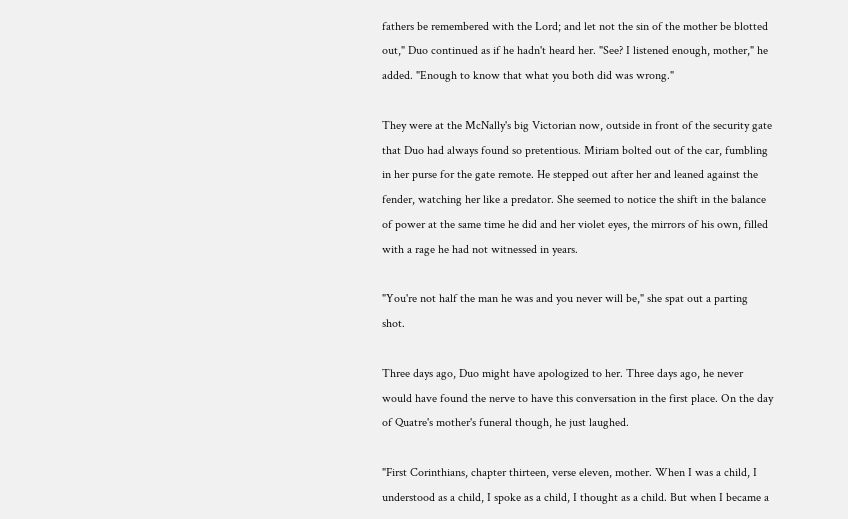fathers be remembered with the Lord; and let not the sin of the mother be blotted out," Duo continued as if he hadn't heard her. "See? I listened enough, mother," he added. "Enough to know that what you both did was wrong."

They were at the McNally's big Victorian now, outside in front of the security gate that Duo had always found so pretentious. Miriam bolted out of the car, fumbling in her purse for the gate remote. He stepped out after her and leaned against the fender, watching her like a predator. She seemed to notice the shift in the balance of power at the same time he did and her violet eyes, the mirrors of his own, filled with a rage he had not witnessed in years.

"You're not half the man he was and you never will be," she spat out a parting shot.

Three days ago, Duo might have apologized to her. Three days ago, he never would have found the nerve to have this conversation in the first place. On the day of Quatre's mother's funeral though, he just laughed.

"First Corinthians, chapter thirteen, verse eleven, mother. When I was a child, I understood as a child, I spoke as a child, I thought as a child. But when I became a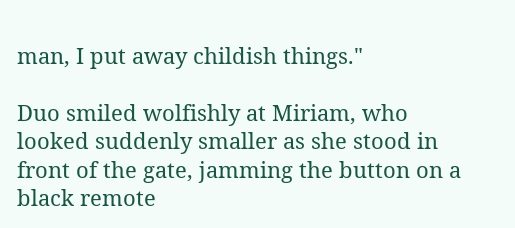man, I put away childish things."

Duo smiled wolfishly at Miriam, who looked suddenly smaller as she stood in front of the gate, jamming the button on a black remote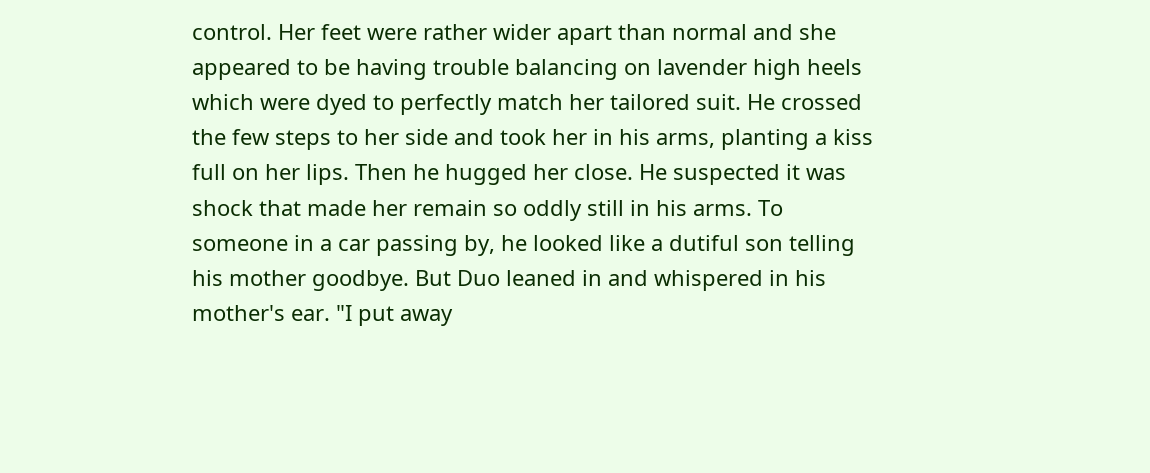control. Her feet were rather wider apart than normal and she appeared to be having trouble balancing on lavender high heels which were dyed to perfectly match her tailored suit. He crossed the few steps to her side and took her in his arms, planting a kiss full on her lips. Then he hugged her close. He suspected it was shock that made her remain so oddly still in his arms. To someone in a car passing by, he looked like a dutiful son telling his mother goodbye. But Duo leaned in and whispered in his mother's ear. "I put away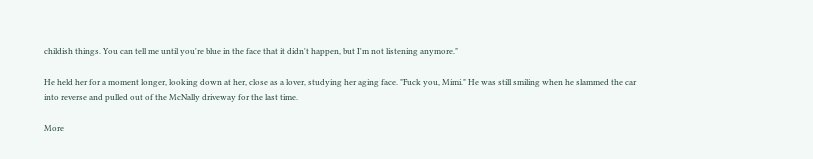childish things. You can tell me until you're blue in the face that it didn't happen, but I'm not listening anymore."

He held her for a moment longer, looking down at her, close as a lover, studying her aging face. "Fuck you, Mimi." He was still smiling when he slammed the car into reverse and pulled out of the McNally driveway for the last time.

More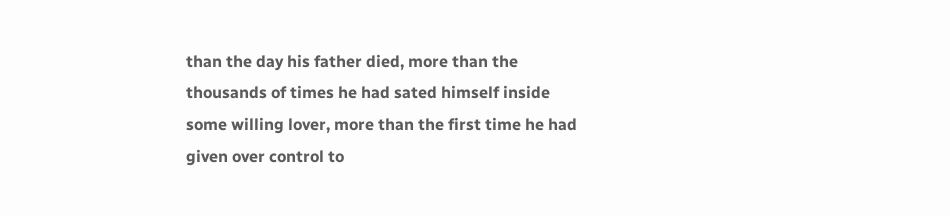than the day his father died, more than the thousands of times he had sated himself inside some willing lover, more than the first time he had given over control to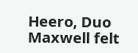Heero, Duo Maxwell felt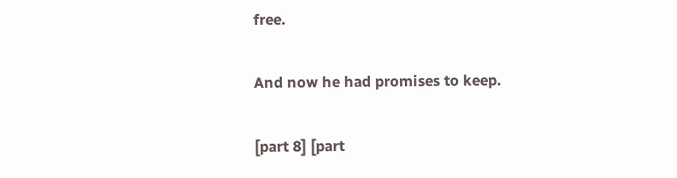free.

And now he had promises to keep.

[part 8] [part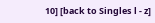10] [back to Singles l - z]